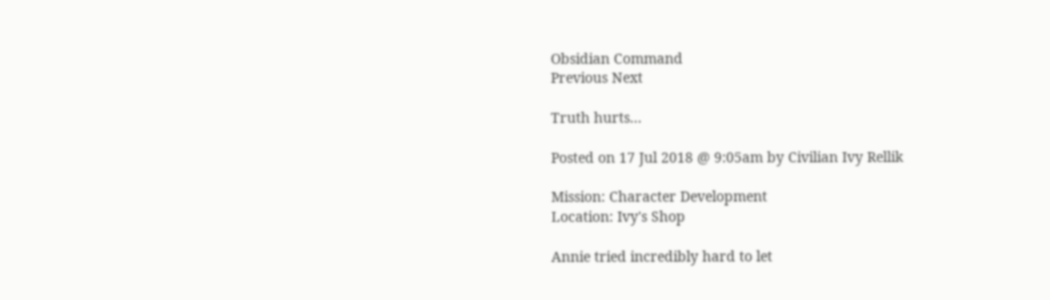Obsidian Command
Previous Next

Truth hurts...

Posted on 17 Jul 2018 @ 9:05am by Civilian Ivy Rellik

Mission: Character Development
Location: Ivy's Shop

Annie tried incredibly hard to let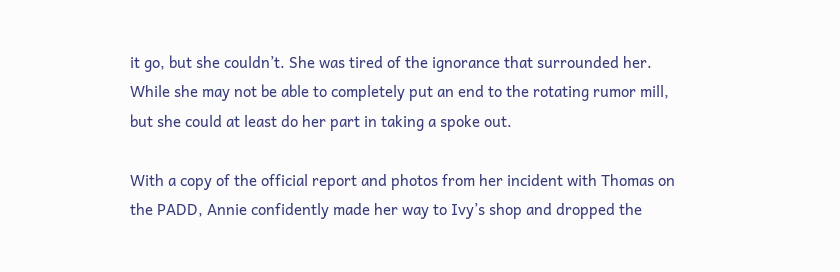it go, but she couldn’t. She was tired of the ignorance that surrounded her. While she may not be able to completely put an end to the rotating rumor mill, but she could at least do her part in taking a spoke out.

With a copy of the official report and photos from her incident with Thomas on the PADD, Annie confidently made her way to Ivy’s shop and dropped the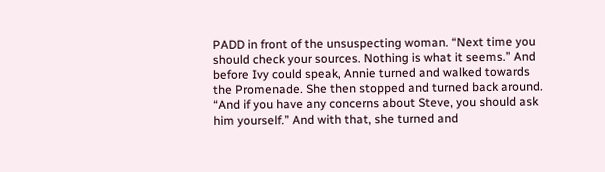PADD in front of the unsuspecting woman. “Next time you should check your sources. Nothing is what it seems.” And before Ivy could speak, Annie turned and walked towards the Promenade. She then stopped and turned back around. “And if you have any concerns about Steve, you should ask him yourself.” And with that, she turned and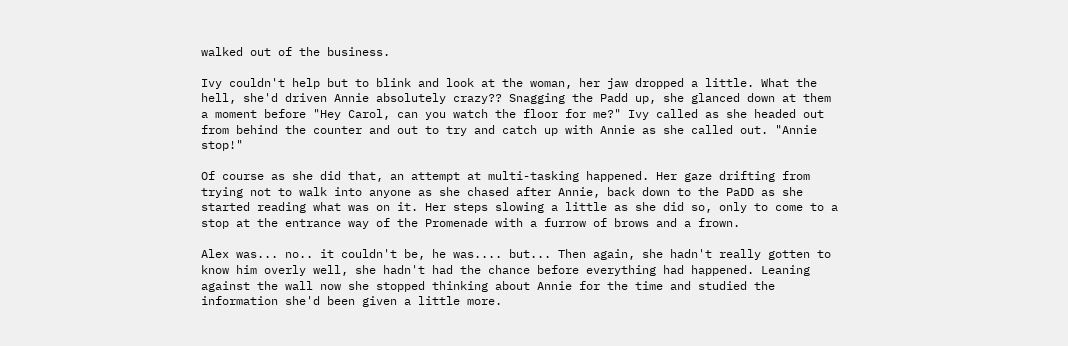walked out of the business.

Ivy couldn't help but to blink and look at the woman, her jaw dropped a little. What the hell, she'd driven Annie absolutely crazy?? Snagging the Padd up, she glanced down at them a moment before "Hey Carol, can you watch the floor for me?" Ivy called as she headed out from behind the counter and out to try and catch up with Annie as she called out. "Annie stop!"

Of course as she did that, an attempt at multi-tasking happened. Her gaze drifting from trying not to walk into anyone as she chased after Annie, back down to the PaDD as she started reading what was on it. Her steps slowing a little as she did so, only to come to a stop at the entrance way of the Promenade with a furrow of brows and a frown.

Alex was... no.. it couldn't be, he was.... but... Then again, she hadn't really gotten to know him overly well, she hadn't had the chance before everything had happened. Leaning against the wall now she stopped thinking about Annie for the time and studied the information she'd been given a little more.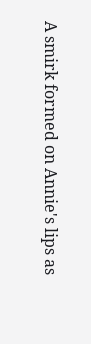A smirk formed on Annie's lips as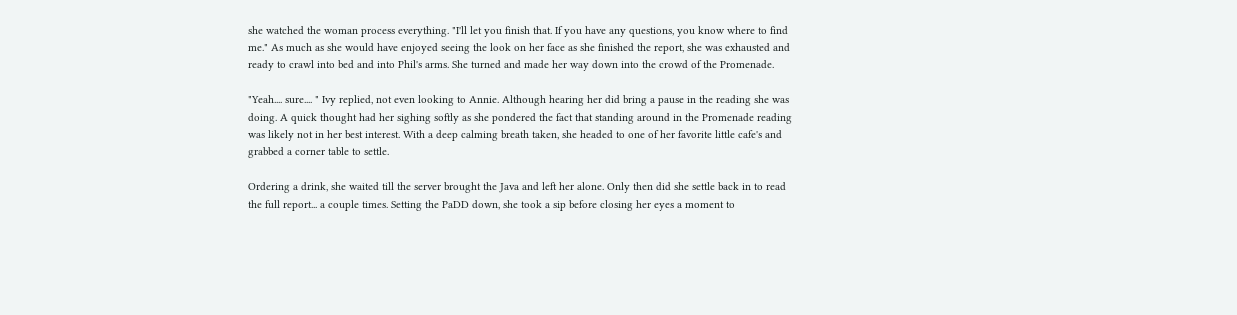she watched the woman process everything. "I'll let you finish that. If you have any questions, you know where to find me." As much as she would have enjoyed seeing the look on her face as she finished the report, she was exhausted and ready to crawl into bed and into Phil's arms. She turned and made her way down into the crowd of the Promenade.

"Yeah.... sure.... " Ivy replied, not even looking to Annie. Although hearing her did bring a pause in the reading she was doing. A quick thought had her sighing softly as she pondered the fact that standing around in the Promenade reading was likely not in her best interest. With a deep calming breath taken, she headed to one of her favorite little cafe's and grabbed a corner table to settle.

Ordering a drink, she waited till the server brought the Java and left her alone. Only then did she settle back in to read the full report... a couple times. Setting the PaDD down, she took a sip before closing her eyes a moment to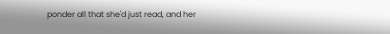ponder all that she'd just read, and her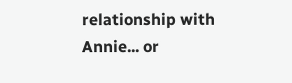relationship with Annie... or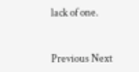lack of one.


Previous Next